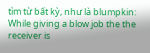tìm từ bất kỳ, như là blumpkin:
While giving a blow job the the receiver is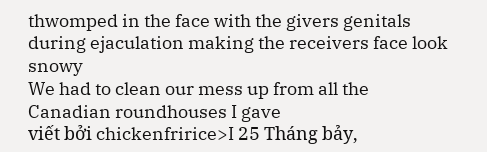thwomped in the face with the givers genitals during ejaculation making the receivers face look snowy
We had to clean our mess up from all the Canadian roundhouses I gave
viết bởi chickenfririce>I 25 Tháng bảy,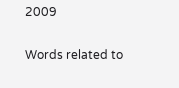2009

Words related to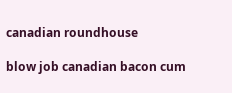canadian roundhouse

blow job canadian bacon cum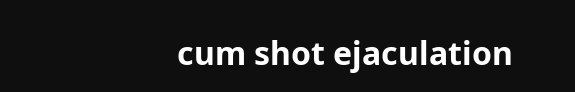cum shot ejaculation